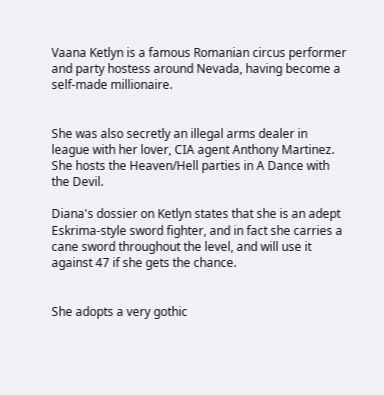Vaana Ketlyn is a famous Romanian circus performer and party hostess around Nevada, having become a self-made millionaire.


She was also secretly an illegal arms dealer in league with her lover, CIA agent Anthony Martinez. She hosts the Heaven/Hell parties in A Dance with the Devil.

Diana's dossier on Ketlyn states that she is an adept Eskrima-style sword fighter, and in fact she carries a cane sword throughout the level, and will use it against 47 if she gets the chance.


She adopts a very gothic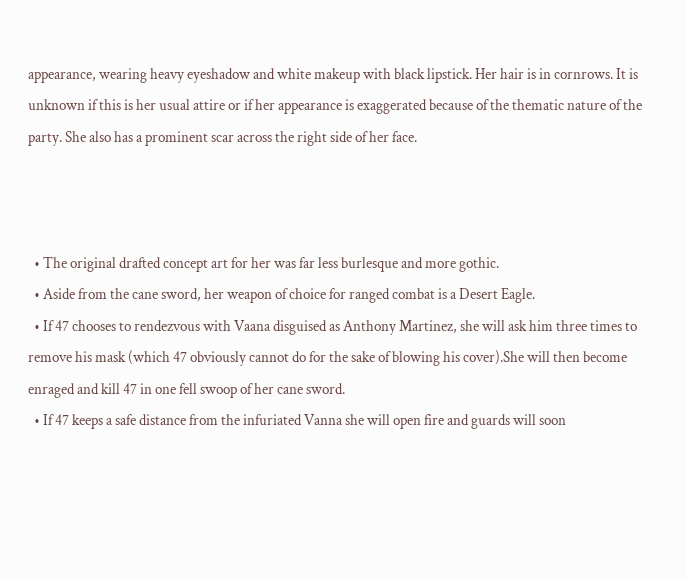appearance, wearing heavy eyeshadow and white makeup with black lipstick. Her hair is in cornrows. It is unknown if this is her usual attire or if her appearance is exaggerated because of the thematic nature of the party. She also has a prominent scar across the right side of her face.



  • The original drafted concept art for her was far less burlesque and more gothic.
  • Aside from the cane sword, her weapon of choice for ranged combat is a Desert Eagle.
  • If 47 chooses to rendezvous with Vaana disguised as Anthony Martinez, she will ask him three times to remove his mask (which 47 obviously cannot do for the sake of blowing his cover).She will then become enraged and kill 47 in one fell swoop of her cane sword.
  • If 47 keeps a safe distance from the infuriated Vanna she will open fire and guards will soon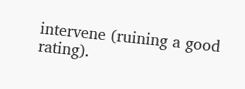intervene (ruining a good rating).